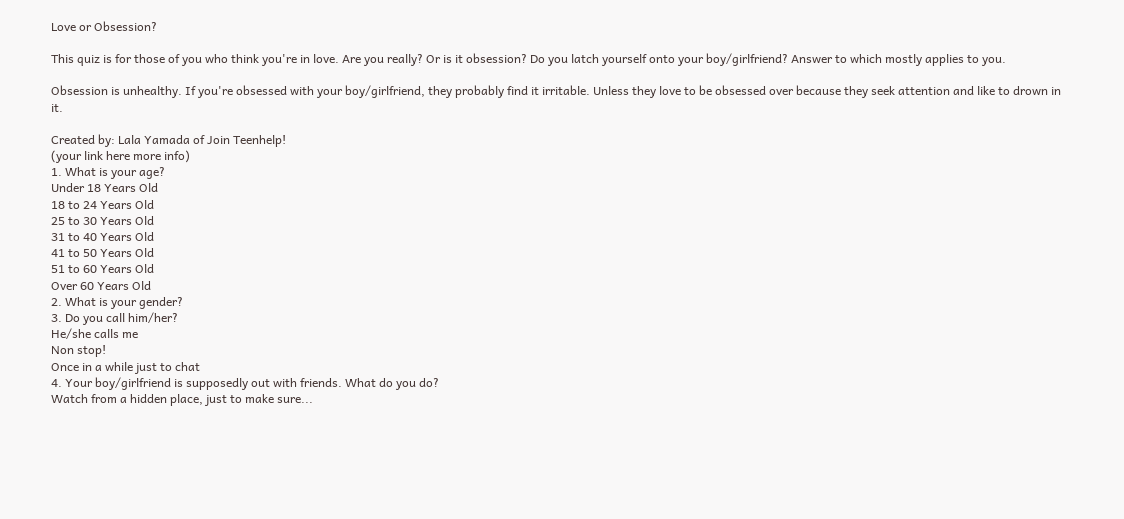Love or Obsession?

This quiz is for those of you who think you're in love. Are you really? Or is it obsession? Do you latch yourself onto your boy/girlfriend? Answer to which mostly applies to you.

Obsession is unhealthy. If you're obsessed with your boy/girlfriend, they probably find it irritable. Unless they love to be obsessed over because they seek attention and like to drown in it.

Created by: Lala Yamada of Join Teenhelp!
(your link here more info)
1. What is your age?
Under 18 Years Old
18 to 24 Years Old
25 to 30 Years Old
31 to 40 Years Old
41 to 50 Years Old
51 to 60 Years Old
Over 60 Years Old
2. What is your gender?
3. Do you call him/her?
He/she calls me
Non stop!
Once in a while just to chat
4. Your boy/girlfriend is supposedly out with friends. What do you do?
Watch from a hidden place, just to make sure...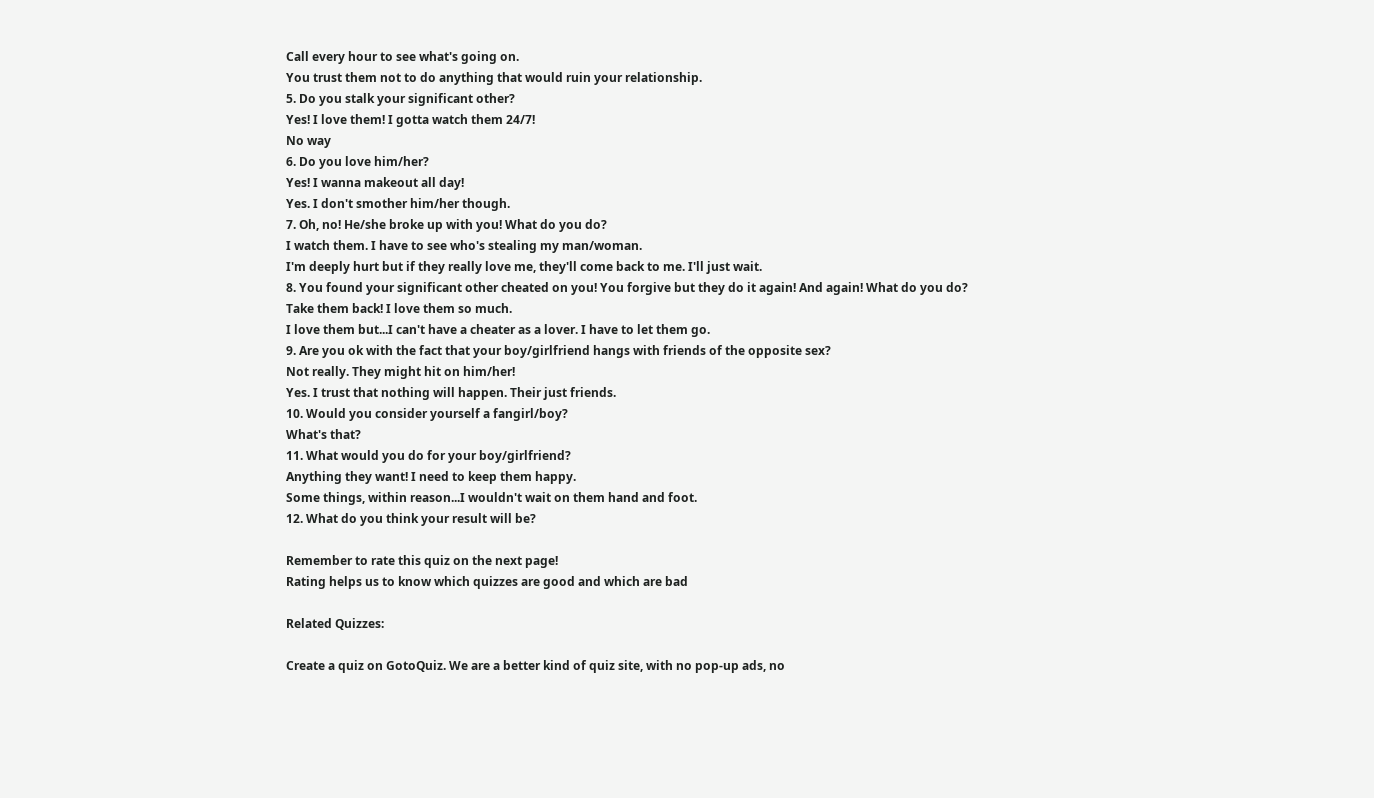Call every hour to see what's going on.
You trust them not to do anything that would ruin your relationship.
5. Do you stalk your significant other?
Yes! I love them! I gotta watch them 24/7!
No way
6. Do you love him/her?
Yes! I wanna makeout all day!
Yes. I don't smother him/her though.
7. Oh, no! He/she broke up with you! What do you do?
I watch them. I have to see who's stealing my man/woman.
I'm deeply hurt but if they really love me, they'll come back to me. I'll just wait.
8. You found your significant other cheated on you! You forgive but they do it again! And again! What do you do?
Take them back! I love them so much.
I love them but...I can't have a cheater as a lover. I have to let them go.
9. Are you ok with the fact that your boy/girlfriend hangs with friends of the opposite sex?
Not really. They might hit on him/her!
Yes. I trust that nothing will happen. Their just friends.
10. Would you consider yourself a fangirl/boy?
What's that?
11. What would you do for your boy/girlfriend?
Anything they want! I need to keep them happy.
Some things, within reason...I wouldn't wait on them hand and foot.
12. What do you think your result will be?

Remember to rate this quiz on the next page!
Rating helps us to know which quizzes are good and which are bad

Related Quizzes:

Create a quiz on GotoQuiz. We are a better kind of quiz site, with no pop-up ads, no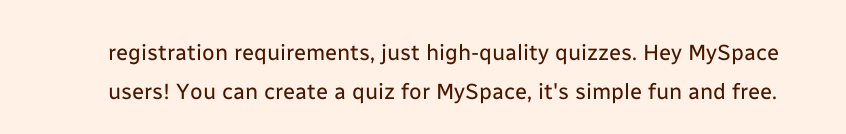registration requirements, just high-quality quizzes. Hey MySpace users! You can create a quiz for MySpace, it's simple fun and free.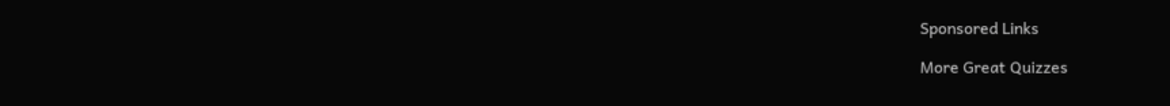Sponsored Links

More Great Quizzes